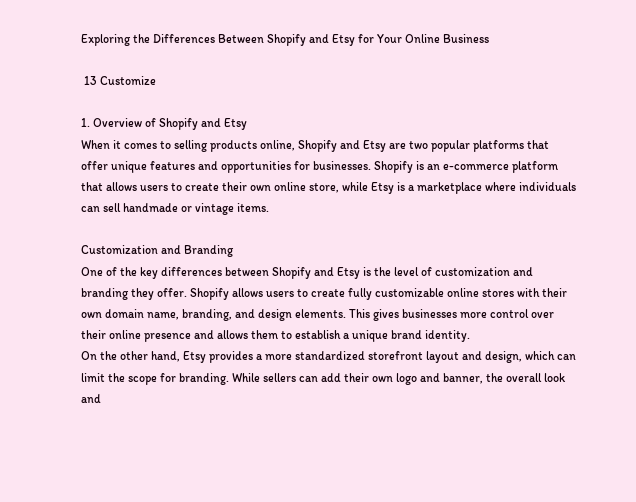Exploring the Differences Between Shopify and Etsy for Your Online Business

 13 Customize

1. Overview of Shopify and Etsy
When it comes to selling products online, Shopify and Etsy are two popular platforms that offer unique features and opportunities for businesses. Shopify is an e-commerce platform that allows users to create their own online store, while Etsy is a marketplace where individuals can sell handmade or vintage items.

Customization and Branding
One of the key differences between Shopify and Etsy is the level of customization and branding they offer. Shopify allows users to create fully customizable online stores with their own domain name, branding, and design elements. This gives businesses more control over their online presence and allows them to establish a unique brand identity.
On the other hand, Etsy provides a more standardized storefront layout and design, which can limit the scope for branding. While sellers can add their own logo and banner, the overall look and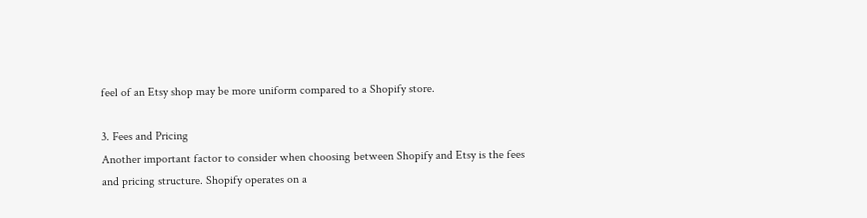feel of an Etsy shop may be more uniform compared to a Shopify store.

3. Fees and Pricing
Another important factor to consider when choosing between Shopify and Etsy is the fees and pricing structure. Shopify operates on a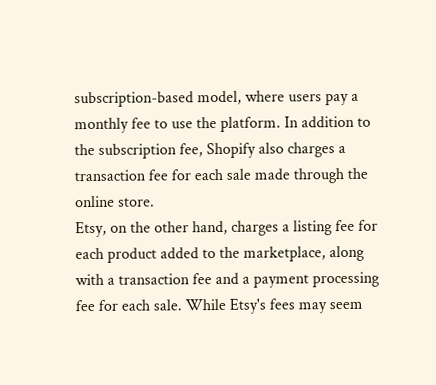subscription-based model, where users pay a monthly fee to use the platform. In addition to the subscription fee, Shopify also charges a transaction fee for each sale made through the online store.
Etsy, on the other hand, charges a listing fee for each product added to the marketplace, along with a transaction fee and a payment processing fee for each sale. While Etsy's fees may seem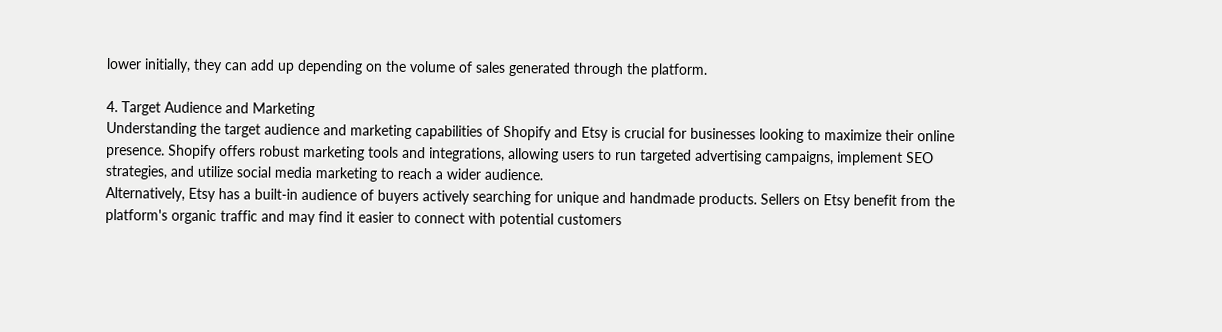lower initially, they can add up depending on the volume of sales generated through the platform.

4. Target Audience and Marketing
Understanding the target audience and marketing capabilities of Shopify and Etsy is crucial for businesses looking to maximize their online presence. Shopify offers robust marketing tools and integrations, allowing users to run targeted advertising campaigns, implement SEO strategies, and utilize social media marketing to reach a wider audience.
Alternatively, Etsy has a built-in audience of buyers actively searching for unique and handmade products. Sellers on Etsy benefit from the platform's organic traffic and may find it easier to connect with potential customers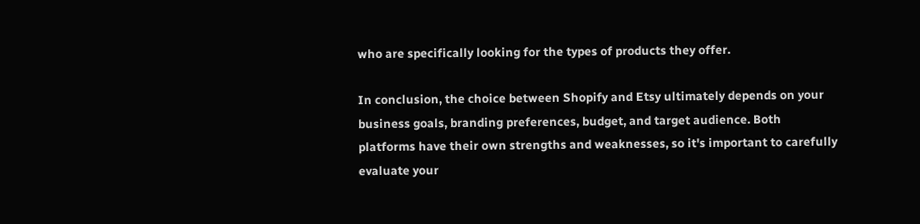who are specifically looking for the types of products they offer.

In conclusion, the choice between Shopify and Etsy ultimately depends on your business goals, branding preferences, budget, and target audience. Both platforms have their own strengths and weaknesses, so it's important to carefully evaluate your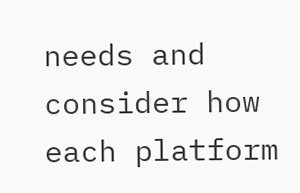needs and consider how each platform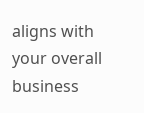aligns with your overall business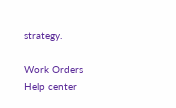strategy.

Work Orders
Help center